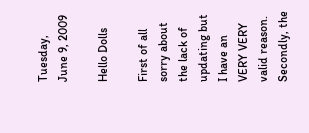Tuesday, June 9, 2009

Hello Dolls

First of all sorry about the lack of updating but I have an VERY VERY valid reason. Secondly, the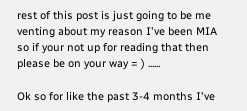rest of this post is just going to be me venting about my reason I've been MIA so if your not up for reading that then please be on your way = ) ......

Ok so for like the past 3-4 months I've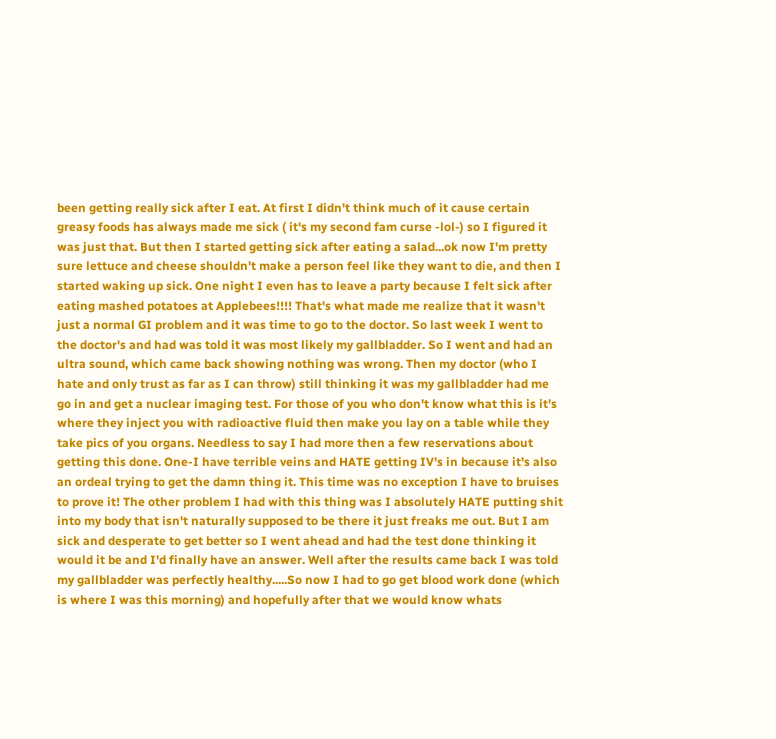been getting really sick after I eat. At first I didn't think much of it cause certain greasy foods has always made me sick ( it's my second fam curse -lol-) so I figured it was just that. But then I started getting sick after eating a salad...ok now I'm pretty sure lettuce and cheese shouldn't make a person feel like they want to die, and then I started waking up sick. One night I even has to leave a party because I felt sick after eating mashed potatoes at Applebees!!!! That's what made me realize that it wasn't just a normal GI problem and it was time to go to the doctor. So last week I went to the doctor's and had was told it was most likely my gallbladder. So I went and had an ultra sound, which came back showing nothing was wrong. Then my doctor (who I hate and only trust as far as I can throw) still thinking it was my gallbladder had me go in and get a nuclear imaging test. For those of you who don't know what this is it's where they inject you with radioactive fluid then make you lay on a table while they take pics of you organs. Needless to say I had more then a few reservations about getting this done. One-I have terrible veins and HATE getting IV's in because it's also an ordeal trying to get the damn thing it. This time was no exception I have to bruises to prove it! The other problem I had with this thing was I absolutely HATE putting shit into my body that isn't naturally supposed to be there it just freaks me out. But I am sick and desperate to get better so I went ahead and had the test done thinking it would it be and I'd finally have an answer. Well after the results came back I was told my gallbladder was perfectly healthy.....So now I had to go get blood work done (which is where I was this morning) and hopefully after that we would know whats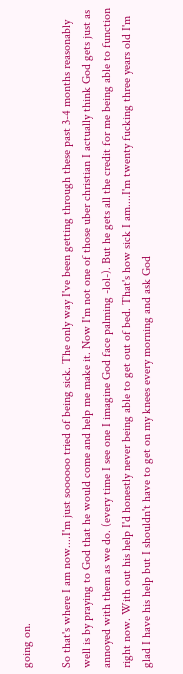going on.

So that's where I am now....I'm just soooooo tried of being sick. The only way I've been getting through these past 3-4 months reasonably well is by praying to God that he would come and help me make it. Now I'm not one of those uber christian I actually think God gets just as annoyed with them as we do. (every time I see one I imagine God face palming -lol-). But he gets all the credit for me being able to function right now. With out his help I'd honestly never being able to get out of bed. That's how sick I am....I'm twenty fucking three years old I'm glad I have his help but I shouldn't have to get on my knees every morning and ask God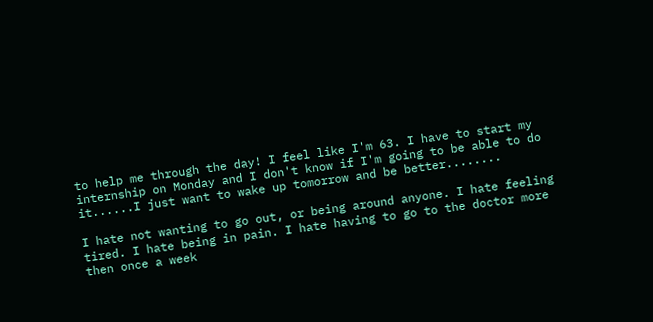to help me through the day! I feel like I'm 63. I have to start my internship on Monday and I don't know if I'm going to be able to do it......I just want to wake up tomorrow and be better........

I hate not wanting to go out, or being around anyone. I hate feeling tired. I hate being in pain. I hate having to go to the doctor more then once a week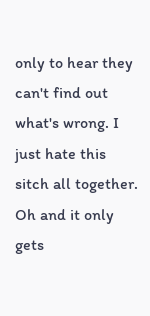only to hear they can't find out what's wrong. I just hate this sitch all together. Oh and it only gets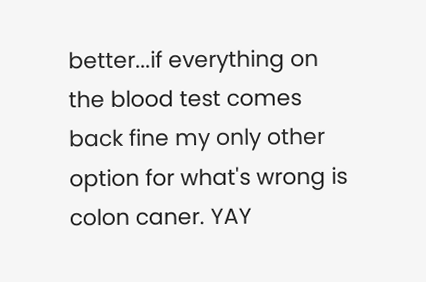better...if everything on the blood test comes back fine my only other option for what's wrong is colon caner. YAY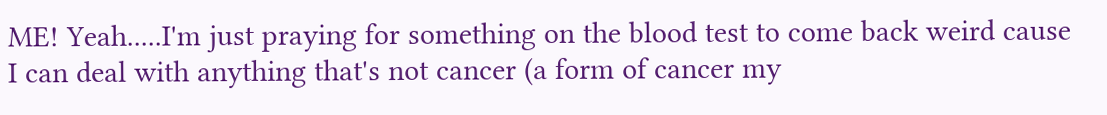ME! Yeah.....I'm just praying for something on the blood test to come back weird cause I can deal with anything that's not cancer (a form of cancer my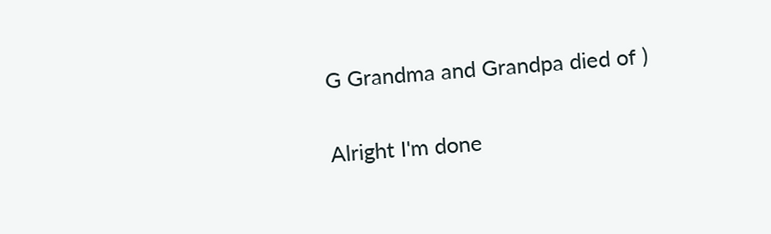G Grandma and Grandpa died of )

Alright I'm done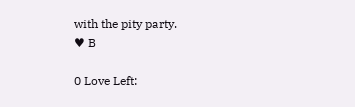with the pity party.
♥ B

0 Love Left: